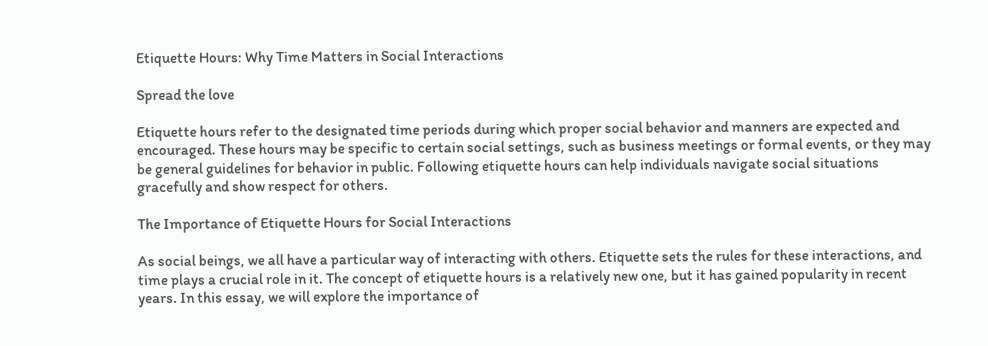Etiquette Hours: Why Time Matters in Social Interactions

Spread the love

Etiquette hours refer to the designated time periods during which proper social behavior and manners are expected and encouraged. These hours may be specific to certain social settings, such as business meetings or formal events, or they may be general guidelines for behavior in public. Following etiquette hours can help individuals navigate social situations gracefully and show respect for others.

The Importance of Etiquette Hours for Social Interactions

As social beings, we all have a particular way of interacting with others. Etiquette sets the rules for these interactions, and time plays a crucial role in it. The concept of etiquette hours is a relatively new one, but it has gained popularity in recent years. In this essay, we will explore the importance of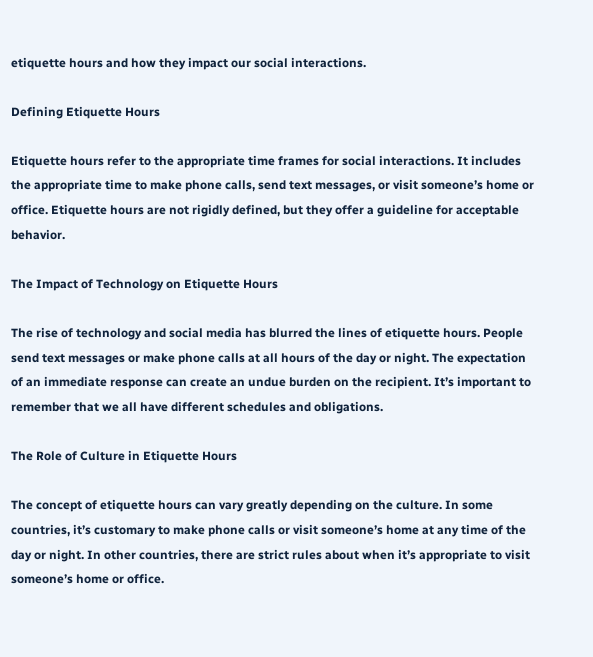etiquette hours and how they impact our social interactions.

Defining Etiquette Hours

Etiquette hours refer to the appropriate time frames for social interactions. It includes the appropriate time to make phone calls, send text messages, or visit someone’s home or office. Etiquette hours are not rigidly defined, but they offer a guideline for acceptable behavior.

The Impact of Technology on Etiquette Hours

The rise of technology and social media has blurred the lines of etiquette hours. People send text messages or make phone calls at all hours of the day or night. The expectation of an immediate response can create an undue burden on the recipient. It’s important to remember that we all have different schedules and obligations.

The Role of Culture in Etiquette Hours

The concept of etiquette hours can vary greatly depending on the culture. In some countries, it’s customary to make phone calls or visit someone’s home at any time of the day or night. In other countries, there are strict rules about when it’s appropriate to visit someone’s home or office.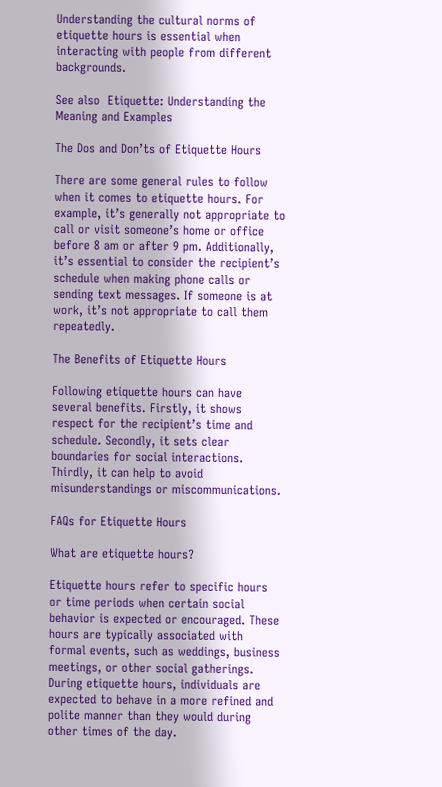Understanding the cultural norms of etiquette hours is essential when interacting with people from different backgrounds.

See also  Etiquette: Understanding the Meaning and Examples

The Dos and Don’ts of Etiquette Hours

There are some general rules to follow when it comes to etiquette hours. For example, it’s generally not appropriate to call or visit someone’s home or office before 8 am or after 9 pm. Additionally, it’s essential to consider the recipient’s schedule when making phone calls or sending text messages. If someone is at work, it’s not appropriate to call them repeatedly.

The Benefits of Etiquette Hours

Following etiquette hours can have several benefits. Firstly, it shows respect for the recipient’s time and schedule. Secondly, it sets clear boundaries for social interactions. Thirdly, it can help to avoid misunderstandings or miscommunications.

FAQs for Etiquette Hours

What are etiquette hours?

Etiquette hours refer to specific hours or time periods when certain social behavior is expected or encouraged. These hours are typically associated with formal events, such as weddings, business meetings, or other social gatherings. During etiquette hours, individuals are expected to behave in a more refined and polite manner than they would during other times of the day.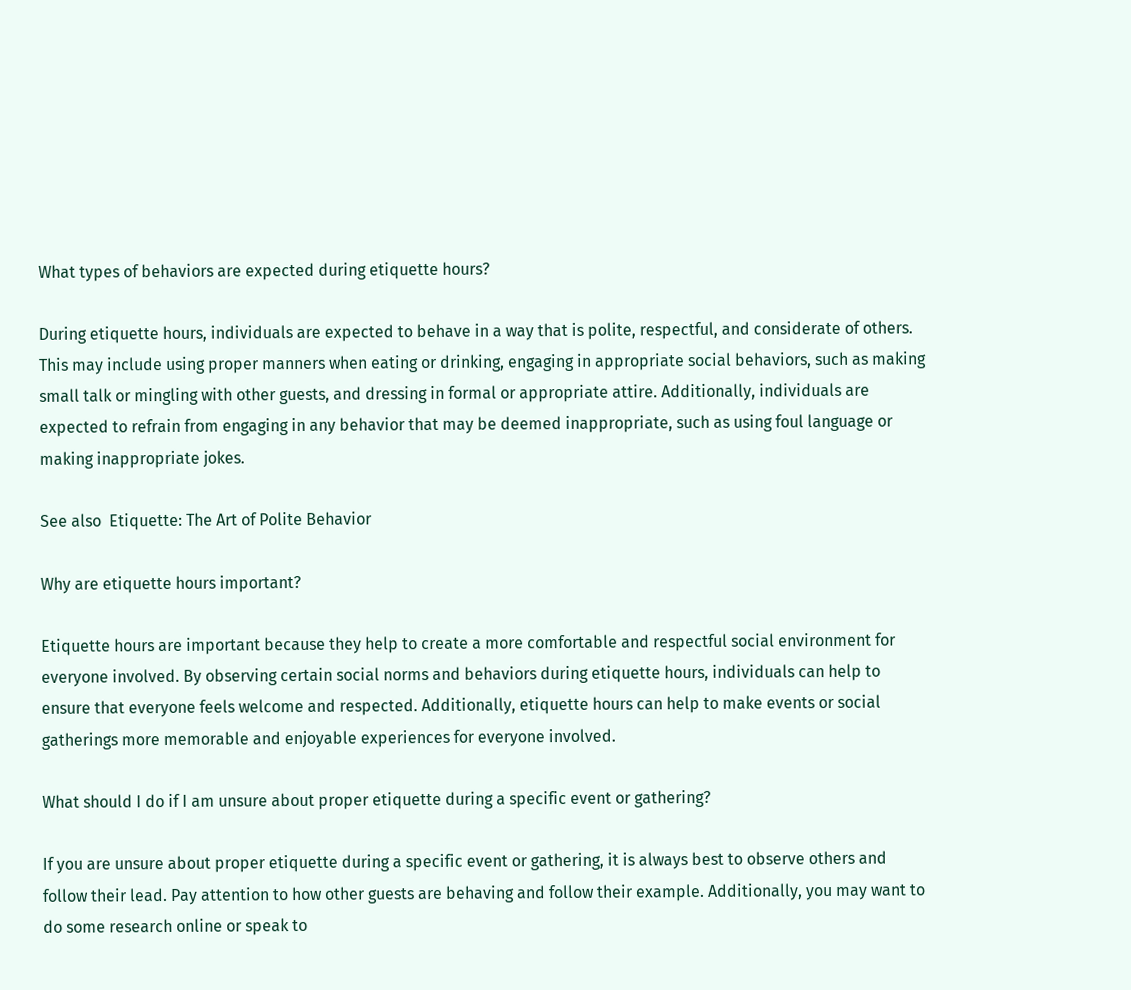What types of behaviors are expected during etiquette hours?

During etiquette hours, individuals are expected to behave in a way that is polite, respectful, and considerate of others. This may include using proper manners when eating or drinking, engaging in appropriate social behaviors, such as making small talk or mingling with other guests, and dressing in formal or appropriate attire. Additionally, individuals are expected to refrain from engaging in any behavior that may be deemed inappropriate, such as using foul language or making inappropriate jokes.

See also  Etiquette: The Art of Polite Behavior

Why are etiquette hours important?

Etiquette hours are important because they help to create a more comfortable and respectful social environment for everyone involved. By observing certain social norms and behaviors during etiquette hours, individuals can help to ensure that everyone feels welcome and respected. Additionally, etiquette hours can help to make events or social gatherings more memorable and enjoyable experiences for everyone involved.

What should I do if I am unsure about proper etiquette during a specific event or gathering?

If you are unsure about proper etiquette during a specific event or gathering, it is always best to observe others and follow their lead. Pay attention to how other guests are behaving and follow their example. Additionally, you may want to do some research online or speak to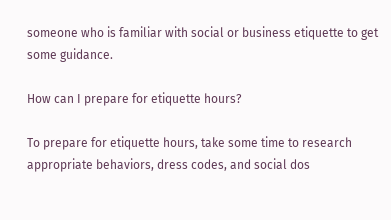someone who is familiar with social or business etiquette to get some guidance.

How can I prepare for etiquette hours?

To prepare for etiquette hours, take some time to research appropriate behaviors, dress codes, and social dos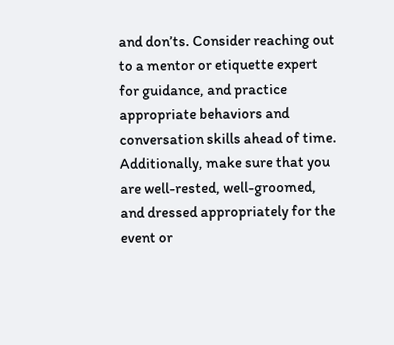and don’ts. Consider reaching out to a mentor or etiquette expert for guidance, and practice appropriate behaviors and conversation skills ahead of time. Additionally, make sure that you are well-rested, well-groomed, and dressed appropriately for the event or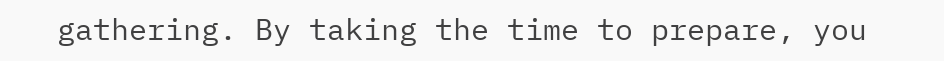gathering. By taking the time to prepare, you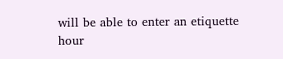will be able to enter an etiquette hour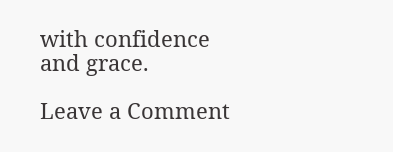with confidence and grace.

Leave a Comment